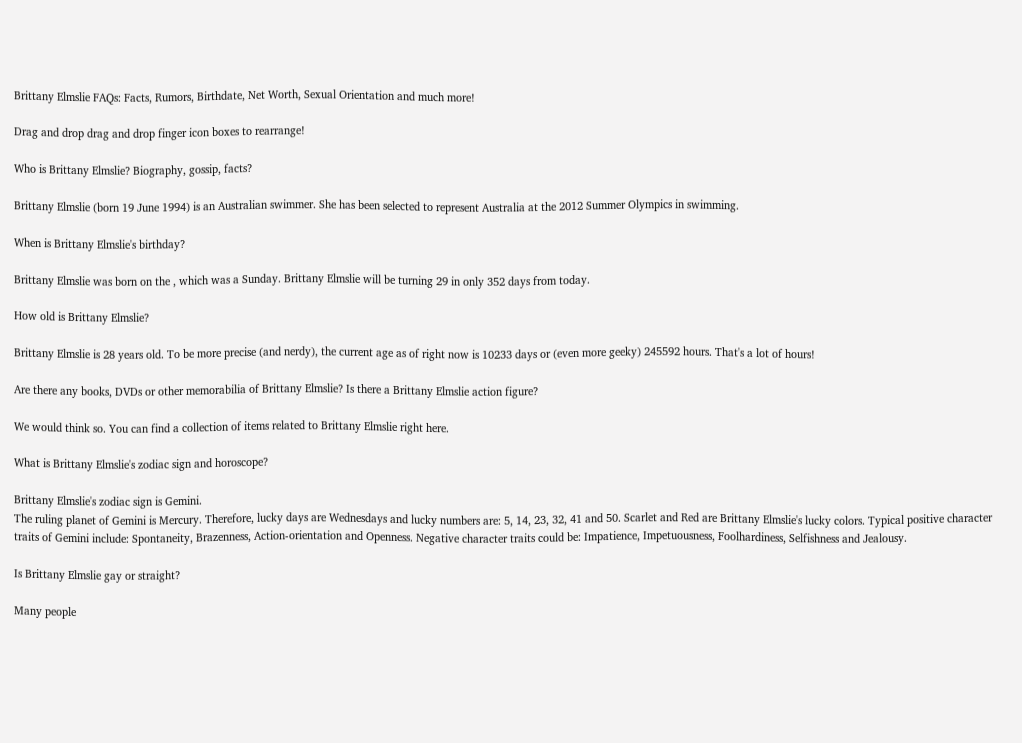Brittany Elmslie FAQs: Facts, Rumors, Birthdate, Net Worth, Sexual Orientation and much more!

Drag and drop drag and drop finger icon boxes to rearrange!

Who is Brittany Elmslie? Biography, gossip, facts?

Brittany Elmslie (born 19 June 1994) is an Australian swimmer. She has been selected to represent Australia at the 2012 Summer Olympics in swimming.

When is Brittany Elmslie's birthday?

Brittany Elmslie was born on the , which was a Sunday. Brittany Elmslie will be turning 29 in only 352 days from today.

How old is Brittany Elmslie?

Brittany Elmslie is 28 years old. To be more precise (and nerdy), the current age as of right now is 10233 days or (even more geeky) 245592 hours. That's a lot of hours!

Are there any books, DVDs or other memorabilia of Brittany Elmslie? Is there a Brittany Elmslie action figure?

We would think so. You can find a collection of items related to Brittany Elmslie right here.

What is Brittany Elmslie's zodiac sign and horoscope?

Brittany Elmslie's zodiac sign is Gemini.
The ruling planet of Gemini is Mercury. Therefore, lucky days are Wednesdays and lucky numbers are: 5, 14, 23, 32, 41 and 50. Scarlet and Red are Brittany Elmslie's lucky colors. Typical positive character traits of Gemini include: Spontaneity, Brazenness, Action-orientation and Openness. Negative character traits could be: Impatience, Impetuousness, Foolhardiness, Selfishness and Jealousy.

Is Brittany Elmslie gay or straight?

Many people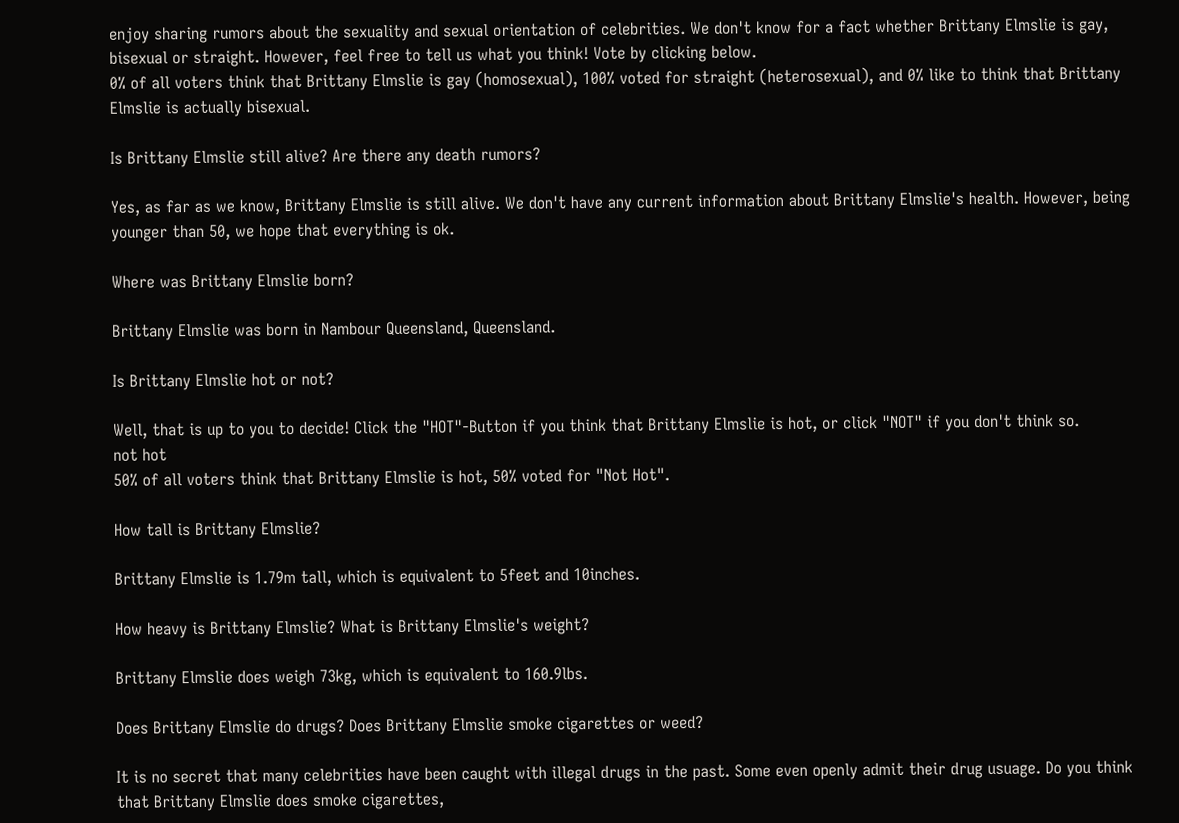enjoy sharing rumors about the sexuality and sexual orientation of celebrities. We don't know for a fact whether Brittany Elmslie is gay, bisexual or straight. However, feel free to tell us what you think! Vote by clicking below.
0% of all voters think that Brittany Elmslie is gay (homosexual), 100% voted for straight (heterosexual), and 0% like to think that Brittany Elmslie is actually bisexual.

Is Brittany Elmslie still alive? Are there any death rumors?

Yes, as far as we know, Brittany Elmslie is still alive. We don't have any current information about Brittany Elmslie's health. However, being younger than 50, we hope that everything is ok.

Where was Brittany Elmslie born?

Brittany Elmslie was born in Nambour Queensland, Queensland.

Is Brittany Elmslie hot or not?

Well, that is up to you to decide! Click the "HOT"-Button if you think that Brittany Elmslie is hot, or click "NOT" if you don't think so.
not hot
50% of all voters think that Brittany Elmslie is hot, 50% voted for "Not Hot".

How tall is Brittany Elmslie?

Brittany Elmslie is 1.79m tall, which is equivalent to 5feet and 10inches.

How heavy is Brittany Elmslie? What is Brittany Elmslie's weight?

Brittany Elmslie does weigh 73kg, which is equivalent to 160.9lbs.

Does Brittany Elmslie do drugs? Does Brittany Elmslie smoke cigarettes or weed?

It is no secret that many celebrities have been caught with illegal drugs in the past. Some even openly admit their drug usuage. Do you think that Brittany Elmslie does smoke cigarettes,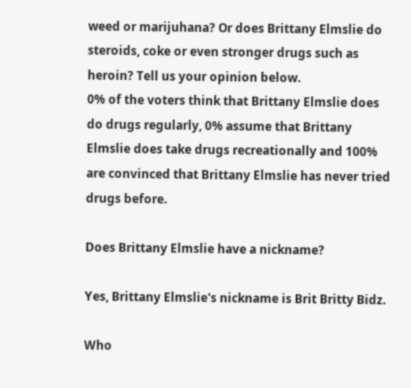weed or marijuhana? Or does Brittany Elmslie do steroids, coke or even stronger drugs such as heroin? Tell us your opinion below.
0% of the voters think that Brittany Elmslie does do drugs regularly, 0% assume that Brittany Elmslie does take drugs recreationally and 100% are convinced that Brittany Elmslie has never tried drugs before.

Does Brittany Elmslie have a nickname?

Yes, Brittany Elmslie's nickname is Brit Britty Bidz.

Who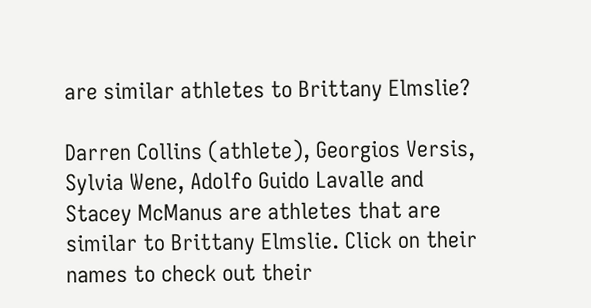are similar athletes to Brittany Elmslie?

Darren Collins (athlete), Georgios Versis, Sylvia Wene, Adolfo Guido Lavalle and Stacey McManus are athletes that are similar to Brittany Elmslie. Click on their names to check out their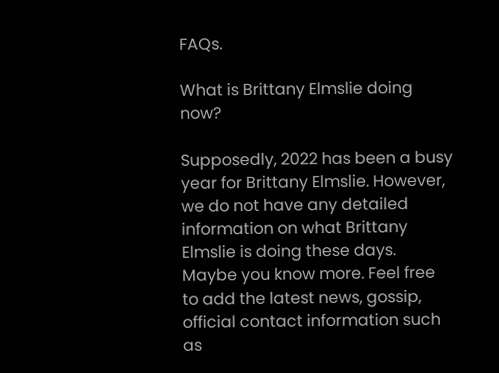FAQs.

What is Brittany Elmslie doing now?

Supposedly, 2022 has been a busy year for Brittany Elmslie. However, we do not have any detailed information on what Brittany Elmslie is doing these days. Maybe you know more. Feel free to add the latest news, gossip, official contact information such as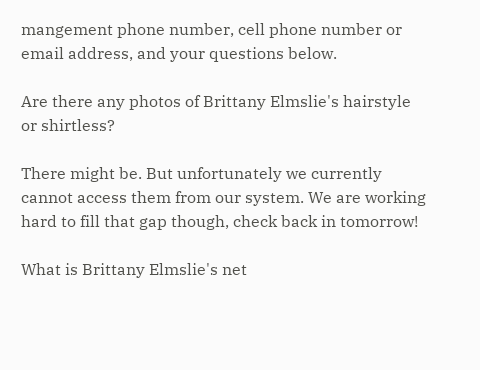mangement phone number, cell phone number or email address, and your questions below.

Are there any photos of Brittany Elmslie's hairstyle or shirtless?

There might be. But unfortunately we currently cannot access them from our system. We are working hard to fill that gap though, check back in tomorrow!

What is Brittany Elmslie's net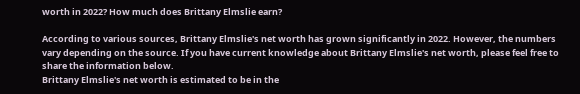worth in 2022? How much does Brittany Elmslie earn?

According to various sources, Brittany Elmslie's net worth has grown significantly in 2022. However, the numbers vary depending on the source. If you have current knowledge about Brittany Elmslie's net worth, please feel free to share the information below.
Brittany Elmslie's net worth is estimated to be in the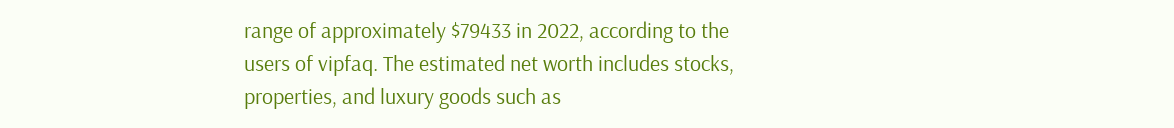range of approximately $79433 in 2022, according to the users of vipfaq. The estimated net worth includes stocks, properties, and luxury goods such as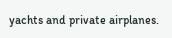yachts and private airplanes.